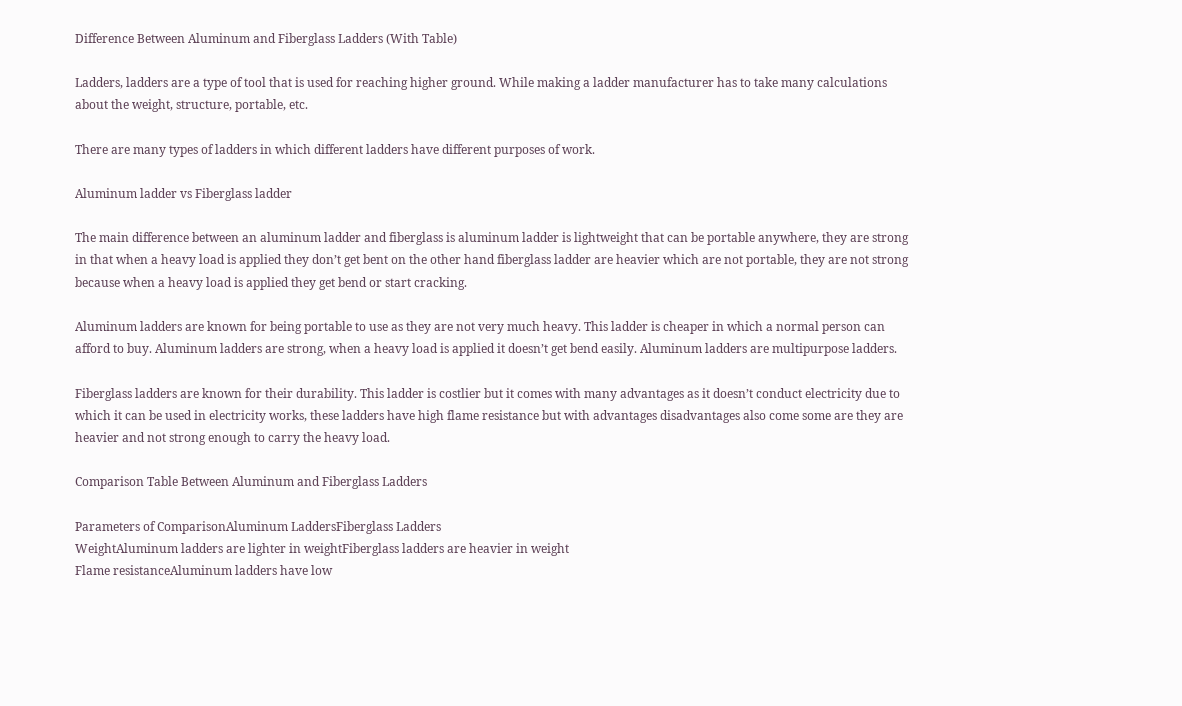Difference Between Aluminum and Fiberglass Ladders (With Table)

Ladders, ladders are a type of tool that is used for reaching higher ground. While making a ladder manufacturer has to take many calculations about the weight, structure, portable, etc.

There are many types of ladders in which different ladders have different purposes of work.

Aluminum ladder vs Fiberglass ladder

The main difference between an aluminum ladder and fiberglass is aluminum ladder is lightweight that can be portable anywhere, they are strong in that when a heavy load is applied they don’t get bent on the other hand fiberglass ladder are heavier which are not portable, they are not strong because when a heavy load is applied they get bend or start cracking.

Aluminum ladders are known for being portable to use as they are not very much heavy. This ladder is cheaper in which a normal person can afford to buy. Aluminum ladders are strong, when a heavy load is applied it doesn’t get bend easily. Aluminum ladders are multipurpose ladders.

Fiberglass ladders are known for their durability. This ladder is costlier but it comes with many advantages as it doesn’t conduct electricity due to which it can be used in electricity works, these ladders have high flame resistance but with advantages disadvantages also come some are they are heavier and not strong enough to carry the heavy load.

Comparison Table Between Aluminum and Fiberglass Ladders

Parameters of ComparisonAluminum LaddersFiberglass Ladders
WeightAluminum ladders are lighter in weightFiberglass ladders are heavier in weight
Flame resistanceAluminum ladders have low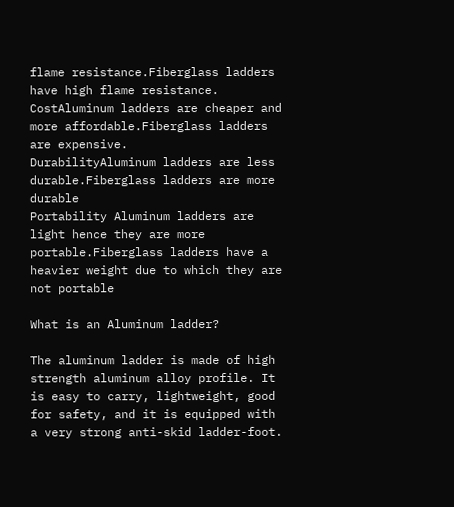flame resistance.Fiberglass ladders have high flame resistance.
CostAluminum ladders are cheaper and more affordable.Fiberglass ladders are expensive.
DurabilityAluminum ladders are less durable.Fiberglass ladders are more durable
Portability Aluminum ladders are light hence they are more portable.Fiberglass ladders have a heavier weight due to which they are not portable

What is an Aluminum ladder?

The aluminum ladder is made of high strength aluminum alloy profile. It is easy to carry, lightweight, good for safety, and it is equipped with a very strong anti-skid ladder-foot.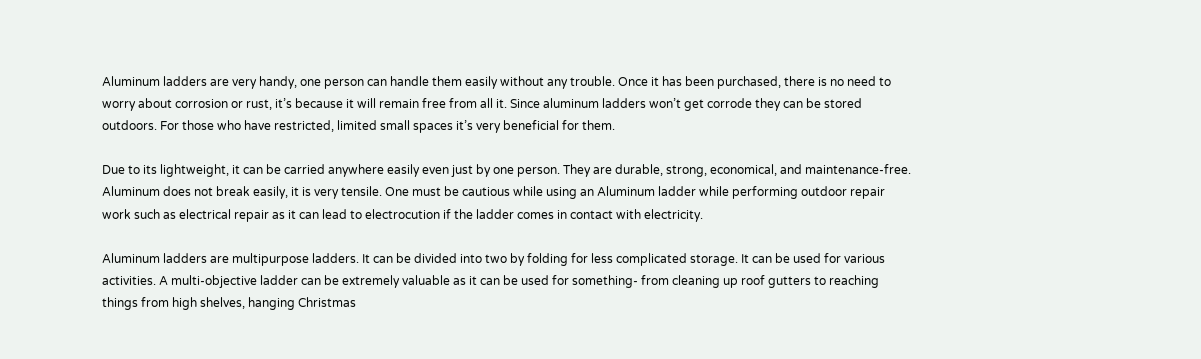Aluminum ladders are very handy, one person can handle them easily without any trouble. Once it has been purchased, there is no need to worry about corrosion or rust, it’s because it will remain free from all it. Since aluminum ladders won’t get corrode they can be stored outdoors. For those who have restricted, limited small spaces it’s very beneficial for them.

Due to its lightweight, it can be carried anywhere easily even just by one person. They are durable, strong, economical, and maintenance-free. Aluminum does not break easily, it is very tensile. One must be cautious while using an Aluminum ladder while performing outdoor repair work such as electrical repair as it can lead to electrocution if the ladder comes in contact with electricity.

Aluminum ladders are multipurpose ladders. It can be divided into two by folding for less complicated storage. It can be used for various activities. A multi-objective ladder can be extremely valuable as it can be used for something- from cleaning up roof gutters to reaching things from high shelves, hanging Christmas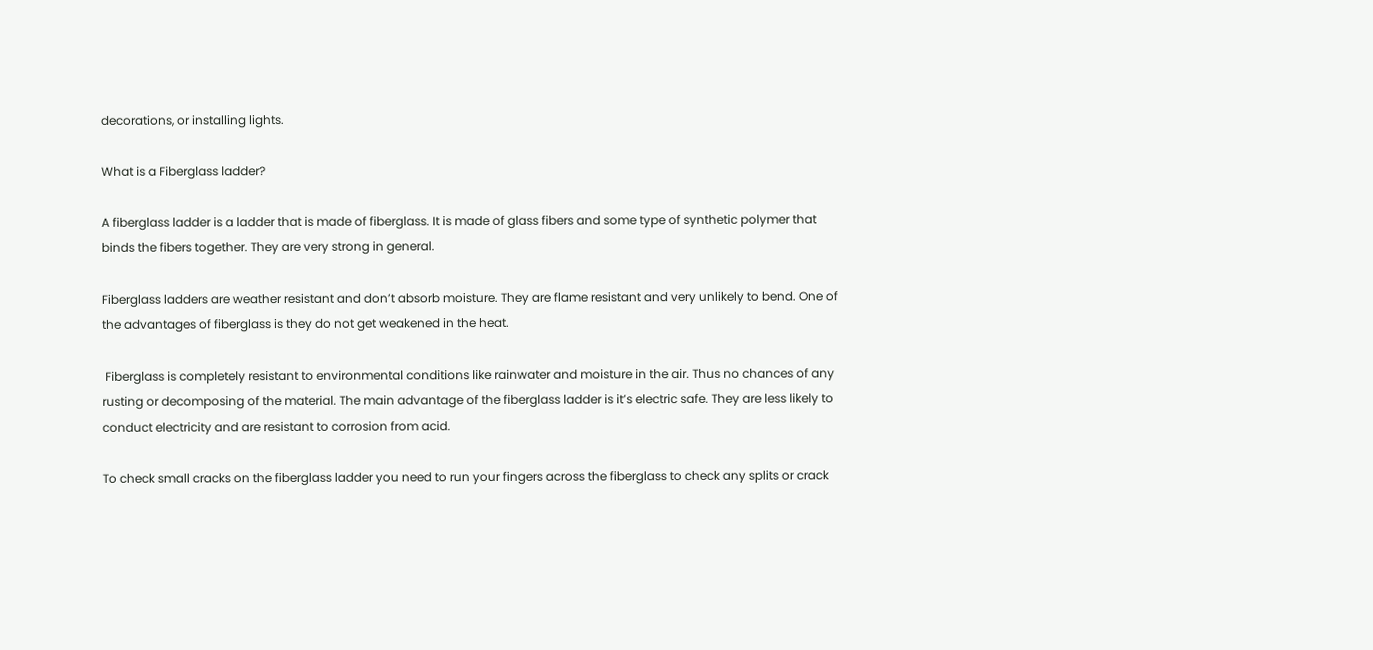decorations, or installing lights.

What is a Fiberglass ladder?

A fiberglass ladder is a ladder that is made of fiberglass. It is made of glass fibers and some type of synthetic polymer that binds the fibers together. They are very strong in general.

Fiberglass ladders are weather resistant and don’t absorb moisture. They are flame resistant and very unlikely to bend. One of the advantages of fiberglass is they do not get weakened in the heat.

 Fiberglass is completely resistant to environmental conditions like rainwater and moisture in the air. Thus no chances of any rusting or decomposing of the material. The main advantage of the fiberglass ladder is it’s electric safe. They are less likely to conduct electricity and are resistant to corrosion from acid.

To check small cracks on the fiberglass ladder you need to run your fingers across the fiberglass to check any splits or crack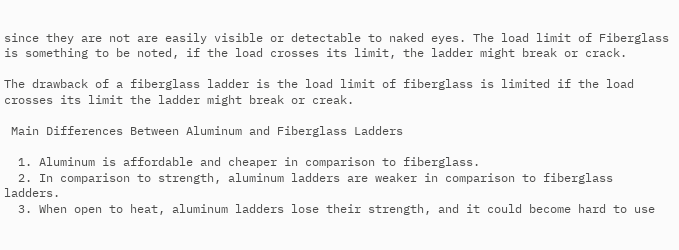since they are not are easily visible or detectable to naked eyes. The load limit of Fiberglass is something to be noted, if the load crosses its limit, the ladder might break or crack.

The drawback of a fiberglass ladder is the load limit of fiberglass is limited if the load crosses its limit the ladder might break or creak.

 Main Differences Between Aluminum and Fiberglass Ladders

  1. Aluminum is affordable and cheaper in comparison to fiberglass.
  2. In comparison to strength, aluminum ladders are weaker in comparison to fiberglass ladders.
  3. When open to heat, aluminum ladders lose their strength, and it could become hard to use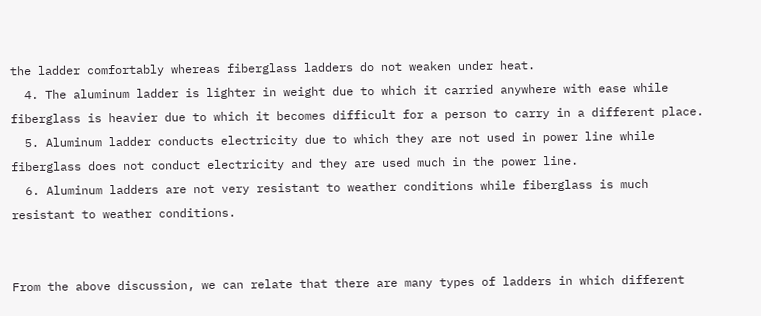the ladder comfortably whereas fiberglass ladders do not weaken under heat.
  4. The aluminum ladder is lighter in weight due to which it carried anywhere with ease while fiberglass is heavier due to which it becomes difficult for a person to carry in a different place.
  5. Aluminum ladder conducts electricity due to which they are not used in power line while fiberglass does not conduct electricity and they are used much in the power line.
  6. Aluminum ladders are not very resistant to weather conditions while fiberglass is much resistant to weather conditions.


From the above discussion, we can relate that there are many types of ladders in which different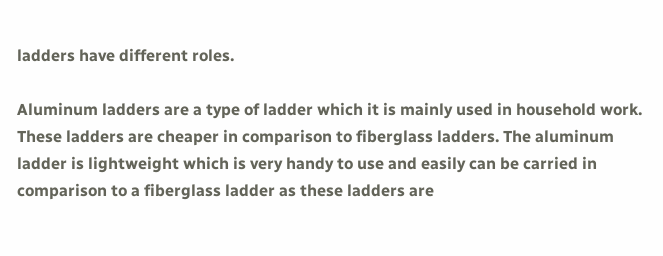ladders have different roles.

Aluminum ladders are a type of ladder which it is mainly used in household work. These ladders are cheaper in comparison to fiberglass ladders. The aluminum ladder is lightweight which is very handy to use and easily can be carried in comparison to a fiberglass ladder as these ladders are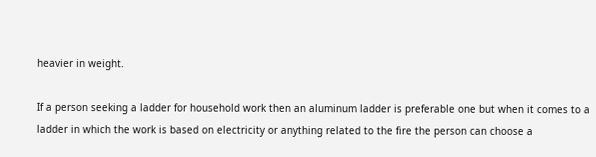heavier in weight.

If a person seeking a ladder for household work then an aluminum ladder is preferable one but when it comes to a ladder in which the work is based on electricity or anything related to the fire the person can choose a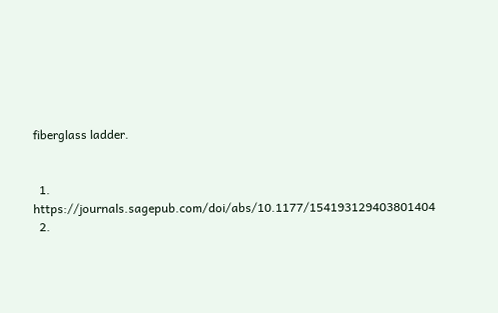fiberglass ladder.


  1. https://journals.sagepub.com/doi/abs/10.1177/154193129403801404
  2.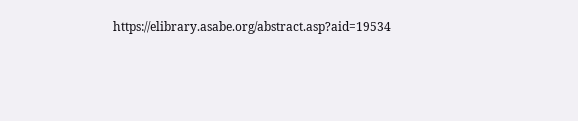https://elibrary.asabe.org/abstract.asp?aid=19534